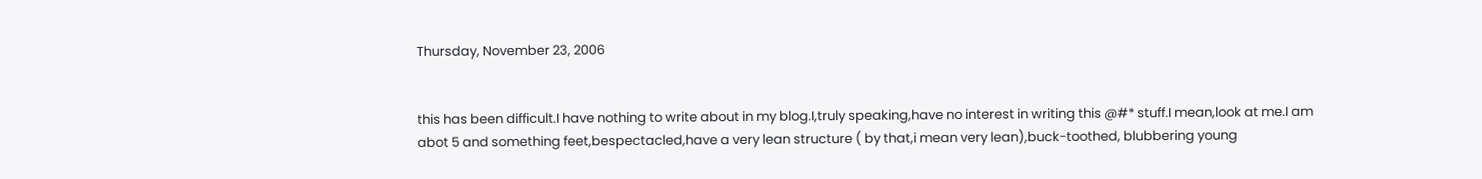Thursday, November 23, 2006


this has been difficult.I have nothing to write about in my blog.I,truly speaking,have no interest in writing this @#* stuff.I mean,look at me.I am abot 5 and something feet,bespectacled,have a very lean structure ( by that,i mean very lean),buck-toothed, blubbering young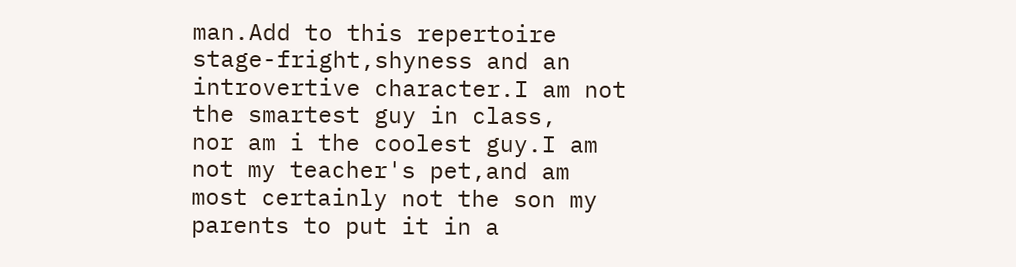man.Add to this repertoire stage-fright,shyness and an introvertive character.I am not the smartest guy in class,
nor am i the coolest guy.I am not my teacher's pet,and am most certainly not the son my parents to put it in a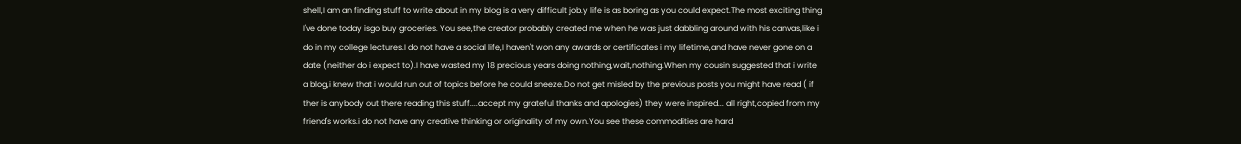shell,I am an finding stuff to write about in my blog is a very difficult job.y life is as boring as you could expect.The most exciting thing I've done today isgo buy groceries. You see,the creator probably created me when he was just dabbling around with his canvas,like i do in my college lectures.I do not have a social life,I haven't won any awards or certificates i my lifetime,and have never gone on a date (neither do i expect to).I have wasted my 18 precious years doing nothing,wait,nothing.When my cousin suggested that i write a blog,i knew that i would run out of topics before he could sneeze.Do not get misled by the previous posts you might have read ( if ther is anybody out there reading this stuff....accept my grateful thanks and apologies) they were inspired... all right,copied from my friend's works.i do not have any creative thinking or originality of my own.You see these commodities are hard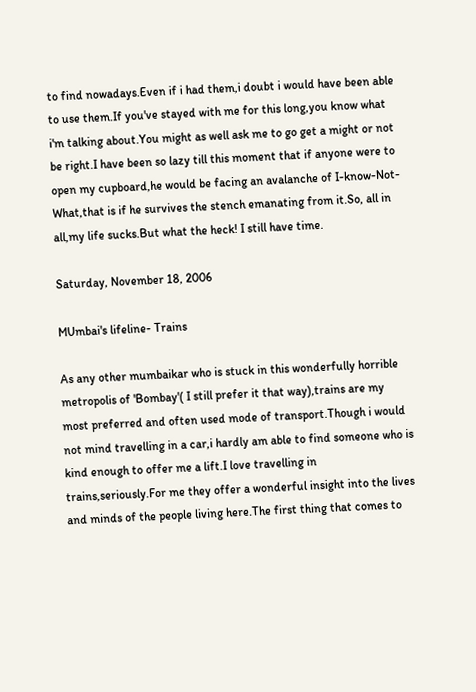to find nowadays.Even if i had them,i doubt i would have been able to use them.If you've stayed with me for this long,you know what i'm talking about.You might as well ask me to go get a might or not be right.I have been so lazy till this moment that if anyone were to open my cupboard,he would be facing an avalanche of I-know-Not-What,that is if he survives the stench emanating from it.So, all in all,my life sucks.But what the heck! I still have time.

Saturday, November 18, 2006

MUmbai's lifeline- Trains

As any other mumbaikar who is stuck in this wonderfully horrible metropolis of 'Bombay'( I still prefer it that way),trains are my most preferred and often used mode of transport.Though i would not mind travelling in a car,i hardly am able to find someone who is kind enough to offer me a lift.I love travelling in trains,seriously.For me they offer a wonderful insight into the lives and minds of the people living here.The first thing that comes to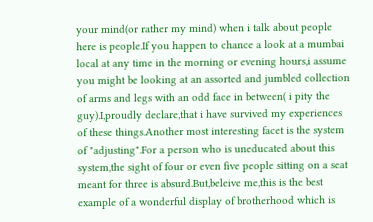your mind(or rather my mind) when i talk about people here is people.If you happen to chance a look at a mumbai local at any time in the morning or evening hours,i assume you might be looking at an assorted and jumbled collection of arms and legs with an odd face in between( i pity the guy).I,proudly declare,that i have survived my experiences of these things.Another most interesting facet is the system of "adjusting".For a person who is uneducated about this system,the sight of four or even five people sitting on a seat meant for three is absurd.But,beleive me,this is the best example of a wonderful display of brotherhood which is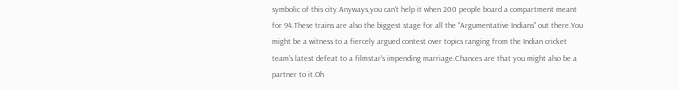symbolic of this city.Anyways,you can't help it when 200 people board a compartment meant for 94.These trains are also the biggest stage for all the "Argumentative Indians" out there.You might be a witness to a fiercely argued contest over topics ranging from the Indian cricket team's latest defeat to a filmstar's impending marriage.Chances are that you might also be a partner to it.Oh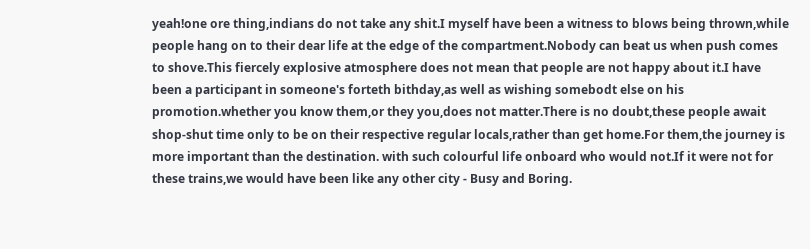yeah!one ore thing,indians do not take any shit.I myself have been a witness to blows being thrown,while people hang on to their dear life at the edge of the compartment.Nobody can beat us when push comes to shove.This fiercely explosive atmosphere does not mean that people are not happy about it.I have been a participant in someone's forteth bithday,as well as wishing somebodt else on his promotion.whether you know them,or they you,does not matter.There is no doubt,these people await shop-shut time only to be on their respective regular locals,rather than get home.For them,the journey is more important than the destination. with such colourful life onboard who would not.If it were not for these trains,we would have been like any other city - Busy and Boring.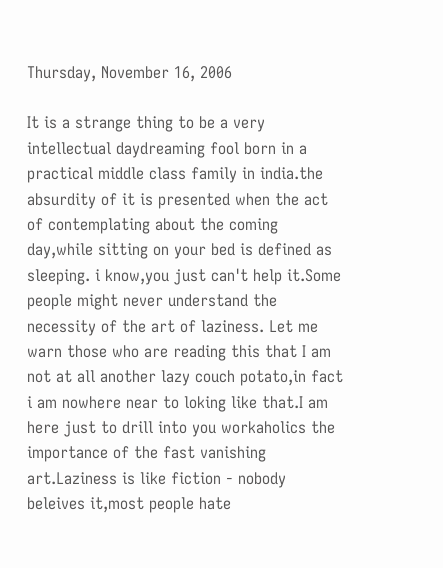Thursday, November 16, 2006

It is a strange thing to be a very intellectual daydreaming fool born in a practical middle class family in india.the absurdity of it is presented when the act of contemplating about the coming day,while sitting on your bed is defined as sleeping. i know,you just can't help it.Some people might never understand the necessity of the art of laziness. Let me warn those who are reading this that I am not at all another lazy couch potato,in fact i am nowhere near to loking like that.I am here just to drill into you workaholics the importance of the fast vanishing art.Laziness is like fiction - nobody beleives it,most people hate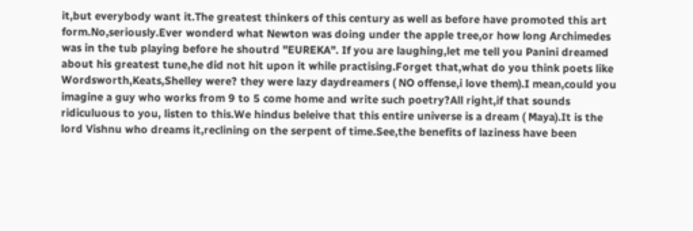it,but everybody want it.The greatest thinkers of this century as well as before have promoted this art form.No,seriously.Ever wonderd what Newton was doing under the apple tree,or how long Archimedes was in the tub playing before he shoutrd "EUREKA". If you are laughing,let me tell you Panini dreamed about his greatest tune,he did not hit upon it while practising.Forget that,what do you think poets like Wordsworth,Keats,Shelley were? they were lazy daydreamers ( NO offense,i love them).I mean,could you imagine a guy who works from 9 to 5 come home and write such poetry?All right,if that sounds ridiculuous to you, listen to this.We hindus beleive that this entire universe is a dream ( Maya).It is the lord Vishnu who dreams it,reclining on the serpent of time.See,the benefits of laziness have been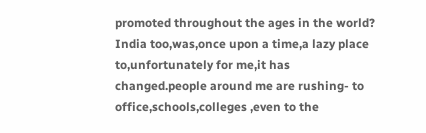promoted throughout the ages in the world? India too,was,once upon a time,a lazy place to,unfortunately for me,it has changed.people around me are rushing- to office,schools,colleges ,even to the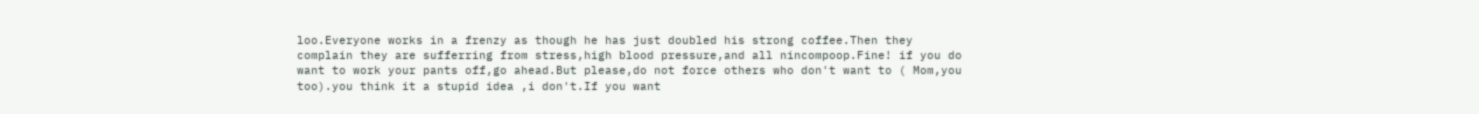loo.Everyone works in a frenzy as though he has just doubled his strong coffee.Then they complain they are sufferring from stress,high blood pressure,and all nincompoop.Fine! if you do want to work your pants off,go ahead.But please,do not force others who don't want to ( Mom,you too).you think it a stupid idea ,i don't.If you want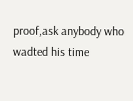proof,ask anybody who wadted his time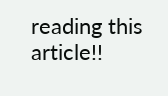reading this article!!